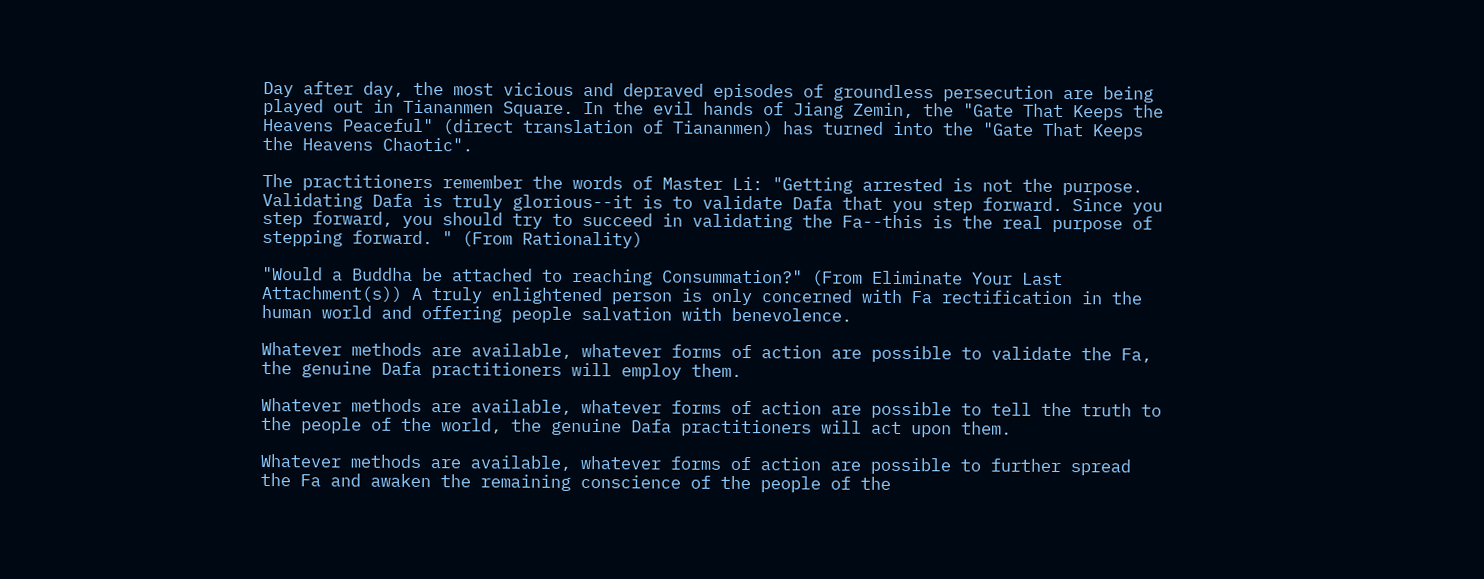Day after day, the most vicious and depraved episodes of groundless persecution are being played out in Tiananmen Square. In the evil hands of Jiang Zemin, the "Gate That Keeps the Heavens Peaceful" (direct translation of Tiananmen) has turned into the "Gate That Keeps the Heavens Chaotic".

The practitioners remember the words of Master Li: "Getting arrested is not the purpose. Validating Dafa is truly glorious--it is to validate Dafa that you step forward. Since you step forward, you should try to succeed in validating the Fa--this is the real purpose of stepping forward. " (From Rationality)

"Would a Buddha be attached to reaching Consummation?" (From Eliminate Your Last Attachment(s)) A truly enlightened person is only concerned with Fa rectification in the human world and offering people salvation with benevolence.

Whatever methods are available, whatever forms of action are possible to validate the Fa, the genuine Dafa practitioners will employ them.

Whatever methods are available, whatever forms of action are possible to tell the truth to the people of the world, the genuine Dafa practitioners will act upon them.

Whatever methods are available, whatever forms of action are possible to further spread the Fa and awaken the remaining conscience of the people of the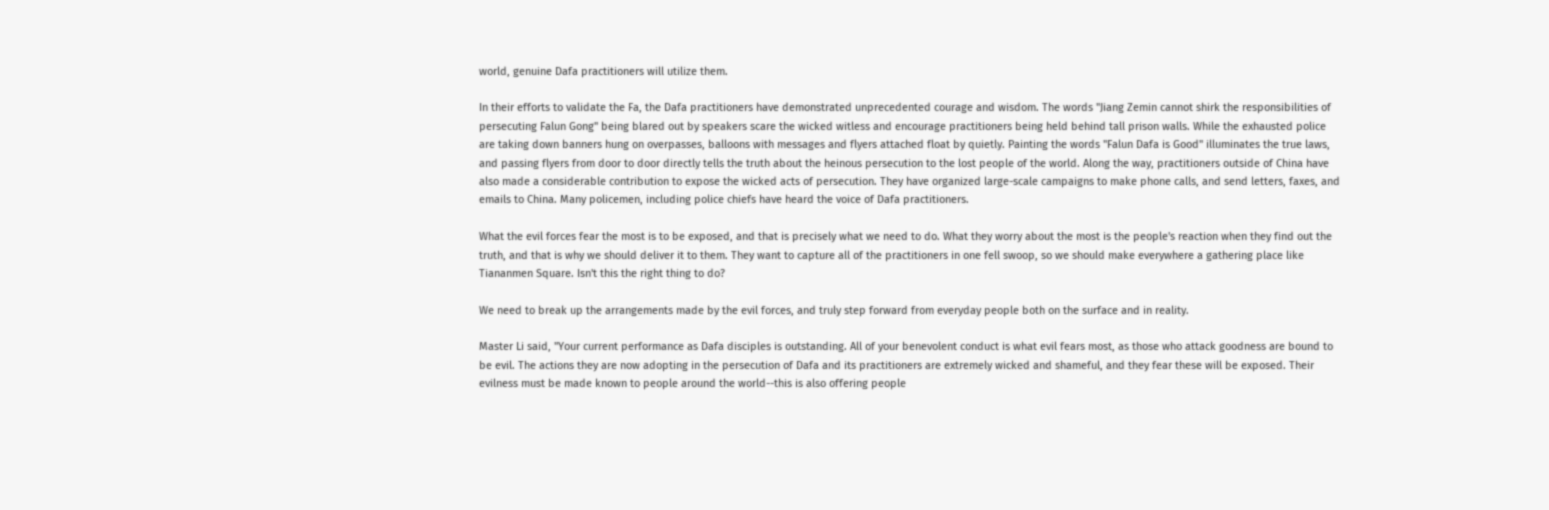world, genuine Dafa practitioners will utilize them.

In their efforts to validate the Fa, the Dafa practitioners have demonstrated unprecedented courage and wisdom. The words "Jiang Zemin cannot shirk the responsibilities of persecuting Falun Gong" being blared out by speakers scare the wicked witless and encourage practitioners being held behind tall prison walls. While the exhausted police are taking down banners hung on overpasses, balloons with messages and flyers attached float by quietly. Painting the words "Falun Dafa is Good" illuminates the true laws, and passing flyers from door to door directly tells the truth about the heinous persecution to the lost people of the world. Along the way, practitioners outside of China have also made a considerable contribution to expose the wicked acts of persecution. They have organized large-scale campaigns to make phone calls, and send letters, faxes, and emails to China. Many policemen, including police chiefs have heard the voice of Dafa practitioners.

What the evil forces fear the most is to be exposed, and that is precisely what we need to do. What they worry about the most is the people's reaction when they find out the truth, and that is why we should deliver it to them. They want to capture all of the practitioners in one fell swoop, so we should make everywhere a gathering place like Tiananmen Square. Isn't this the right thing to do?

We need to break up the arrangements made by the evil forces, and truly step forward from everyday people both on the surface and in reality.

Master Li said, "Your current performance as Dafa disciples is outstanding. All of your benevolent conduct is what evil fears most, as those who attack goodness are bound to be evil. The actions they are now adopting in the persecution of Dafa and its practitioners are extremely wicked and shameful, and they fear these will be exposed. Their evilness must be made known to people around the world--this is also offering people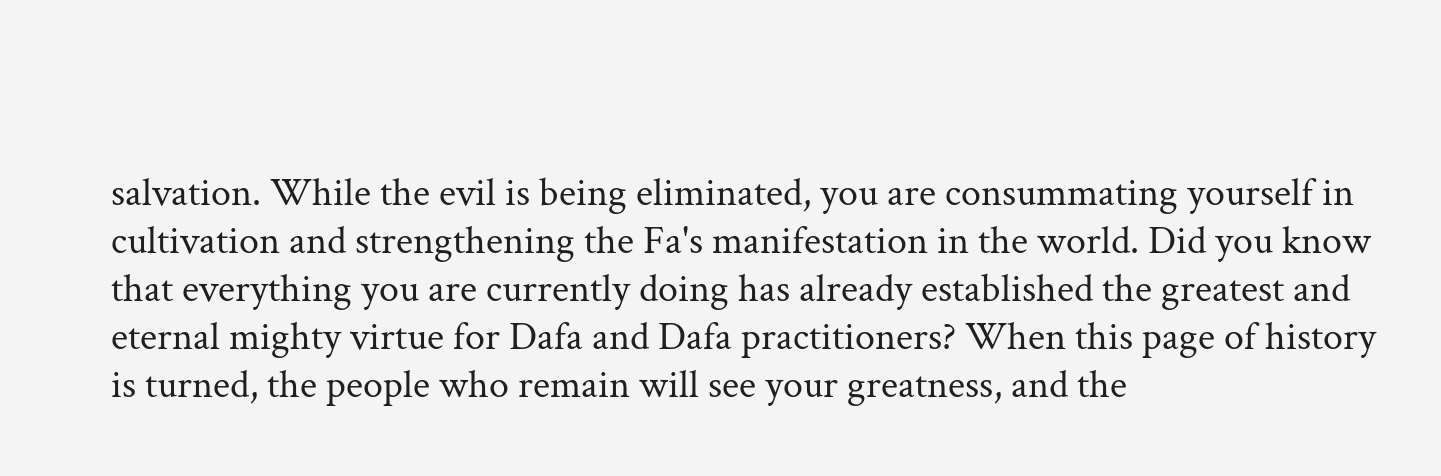salvation. While the evil is being eliminated, you are consummating yourself in cultivation and strengthening the Fa's manifestation in the world. Did you know that everything you are currently doing has already established the greatest and eternal mighty virtue for Dafa and Dafa practitioners? When this page of history is turned, the people who remain will see your greatness, and the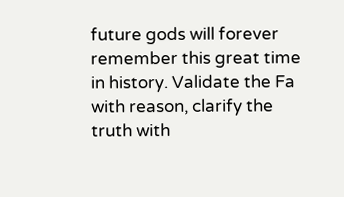future gods will forever remember this great time in history. Validate the Fa with reason, clarify the truth with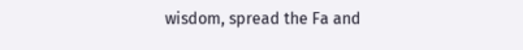wisdom, spread the Fa and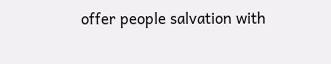offer people salvation with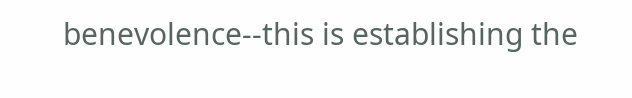benevolence--this is establishing the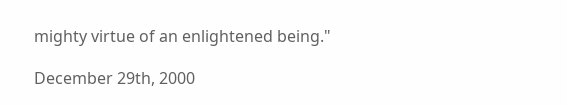mighty virtue of an enlightened being."

December 29th, 2000